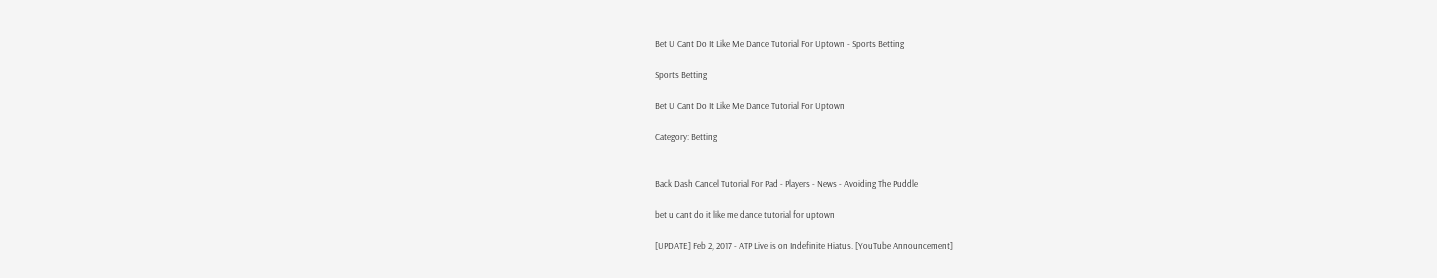Bet U Cant Do It Like Me Dance Tutorial For Uptown - Sports Betting

Sports Betting

Bet U Cant Do It Like Me Dance Tutorial For Uptown

Category: Betting


Back Dash Cancel Tutorial For Pad - Players - News - Avoiding The Puddle

bet u cant do it like me dance tutorial for uptown

[UPDATE] Feb 2, 2017 - ATP Live is on Indefinite Hiatus. [YouTube Announcement]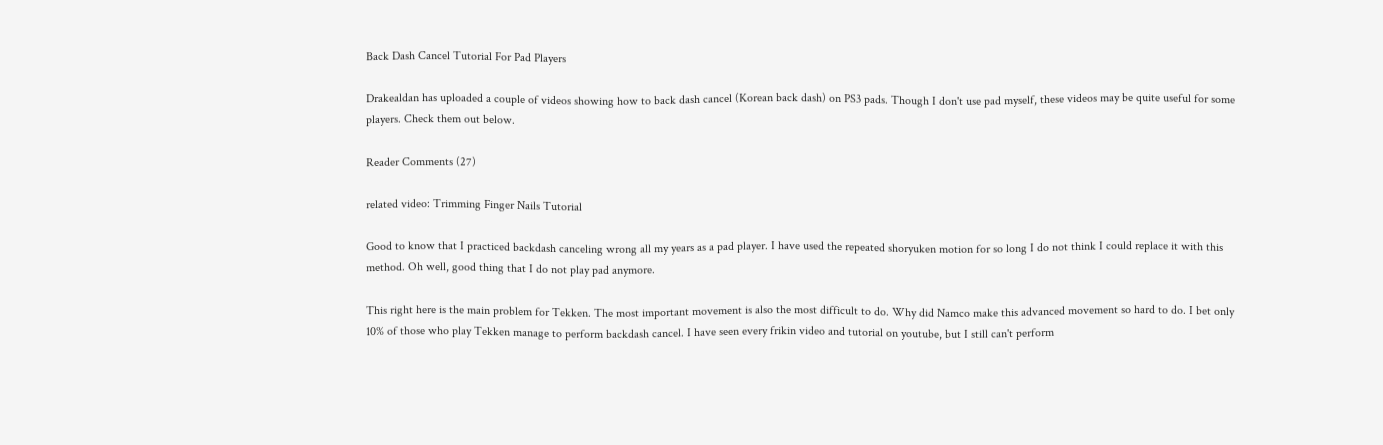Back Dash Cancel Tutorial For Pad Players

Drakealdan has uploaded a couple of videos showing how to back dash cancel (Korean back dash) on PS3 pads. Though I don't use pad myself, these videos may be quite useful for some players. Check them out below.

Reader Comments (27)

related video: Trimming Finger Nails Tutorial

Good to know that I practiced backdash canceling wrong all my years as a pad player. I have used the repeated shoryuken motion for so long I do not think I could replace it with this method. Oh well, good thing that I do not play pad anymore.

This right here is the main problem for Tekken. The most important movement is also the most difficult to do. Why did Namco make this advanced movement so hard to do. I bet only 10% of those who play Tekken manage to perform backdash cancel. I have seen every frikin video and tutorial on youtube, but I still can't perform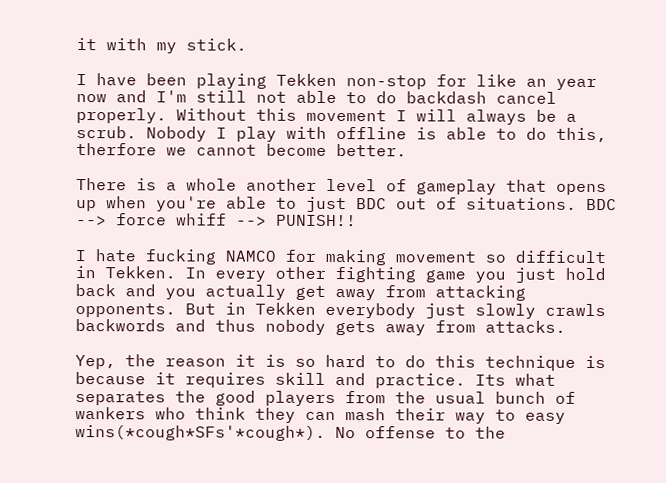it with my stick.

I have been playing Tekken non-stop for like an year now and I'm still not able to do backdash cancel properly. Without this movement I will always be a scrub. Nobody I play with offline is able to do this, therfore we cannot become better.

There is a whole another level of gameplay that opens up when you're able to just BDC out of situations. BDC --> force whiff --> PUNISH!!

I hate fucking NAMCO for making movement so difficult in Tekken. In every other fighting game you just hold back and you actually get away from attacking opponents. But in Tekken everybody just slowly crawls backwords and thus nobody gets away from attacks.

Yep, the reason it is so hard to do this technique is because it requires skill and practice. Its what separates the good players from the usual bunch of wankers who think they can mash their way to easy wins(*cough*SFs'*cough*). No offense to the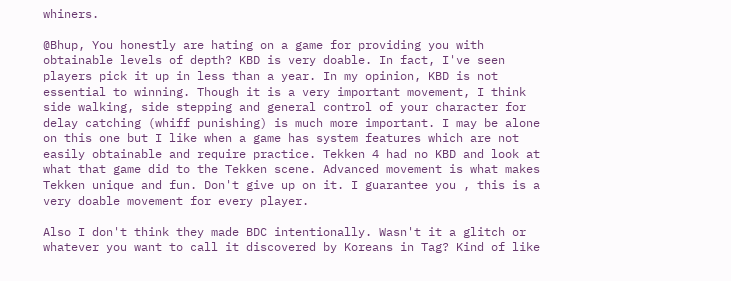whiners.

@Bhup, You honestly are hating on a game for providing you with obtainable levels of depth? KBD is very doable. In fact, I've seen players pick it up in less than a year. In my opinion, KBD is not essential to winning. Though it is a very important movement, I think side walking, side stepping and general control of your character for delay catching (whiff punishing) is much more important. I may be alone on this one but I like when a game has system features which are not easily obtainable and require practice. Tekken 4 had no KBD and look at what that game did to the Tekken scene. Advanced movement is what makes Tekken unique and fun. Don't give up on it. I guarantee you , this is a very doable movement for every player.

Also I don't think they made BDC intentionally. Wasn't it a glitch or whatever you want to call it discovered by Koreans in Tag? Kind of like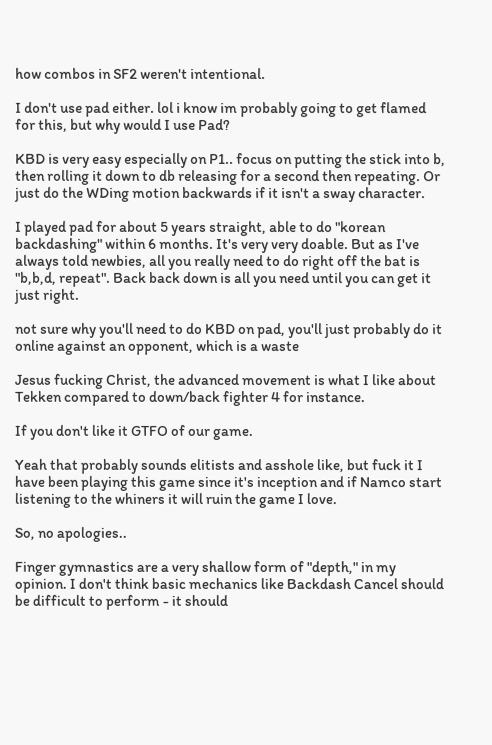how combos in SF2 weren't intentional.

I don't use pad either. lol i know im probably going to get flamed for this, but why would I use Pad?

KBD is very easy especially on P1.. focus on putting the stick into b, then rolling it down to db releasing for a second then repeating. Or just do the WDing motion backwards if it isn't a sway character.

I played pad for about 5 years straight, able to do "korean backdashing" within 6 months. It's very very doable. But as I've always told newbies, all you really need to do right off the bat is "b,b,d, repeat". Back back down is all you need until you can get it just right.

not sure why you'll need to do KBD on pad, you'll just probably do it online against an opponent, which is a waste

Jesus fucking Christ, the advanced movement is what I like about Tekken compared to down/back fighter 4 for instance.

If you don't like it GTFO of our game.

Yeah that probably sounds elitists and asshole like, but fuck it I have been playing this game since it's inception and if Namco start listening to the whiners it will ruin the game I love.

So, no apologies..

Finger gymnastics are a very shallow form of "depth," in my opinion. I don't think basic mechanics like Backdash Cancel should be difficult to perform - it should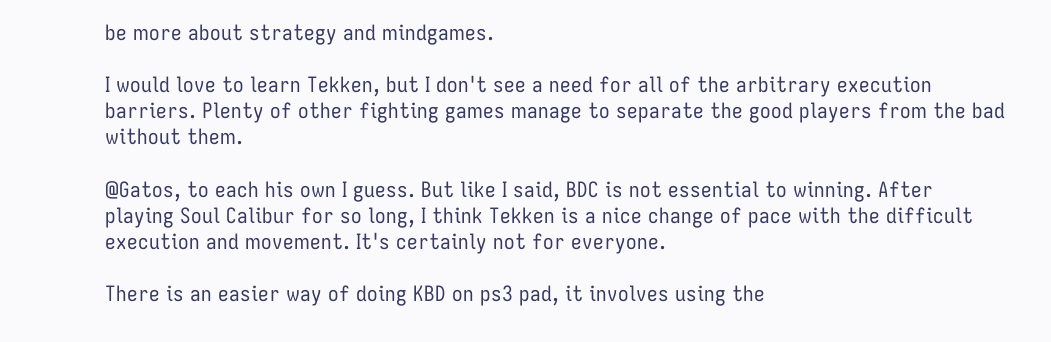be more about strategy and mindgames.

I would love to learn Tekken, but I don't see a need for all of the arbitrary execution barriers. Plenty of other fighting games manage to separate the good players from the bad without them.

@Gatos, to each his own I guess. But like I said, BDC is not essential to winning. After playing Soul Calibur for so long, I think Tekken is a nice change of pace with the difficult execution and movement. It's certainly not for everyone.

There is an easier way of doing KBD on ps3 pad, it involves using the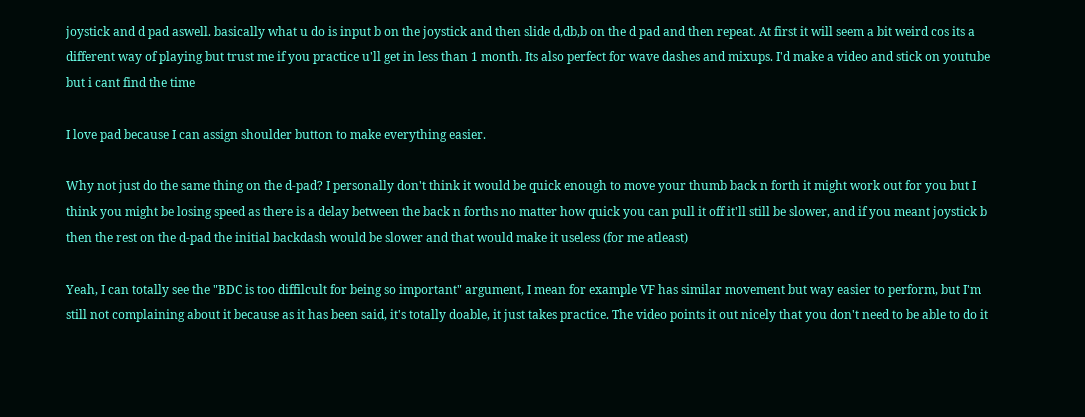joystick and d pad aswell. basically what u do is input b on the joystick and then slide d,db,b on the d pad and then repeat. At first it will seem a bit weird cos its a different way of playing but trust me if you practice u'll get in less than 1 month. Its also perfect for wave dashes and mixups. I'd make a video and stick on youtube but i cant find the time

I love pad because I can assign shoulder button to make everything easier.

Why not just do the same thing on the d-pad? I personally don't think it would be quick enough to move your thumb back n forth it might work out for you but I think you might be losing speed as there is a delay between the back n forths no matter how quick you can pull it off it'll still be slower, and if you meant joystick b then the rest on the d-pad the initial backdash would be slower and that would make it useless (for me atleast)

Yeah, I can totally see the "BDC is too diffilcult for being so important" argument, I mean for example VF has similar movement but way easier to perform, but I'm still not complaining about it because as it has been said, it's totally doable, it just takes practice. The video points it out nicely that you don't need to be able to do it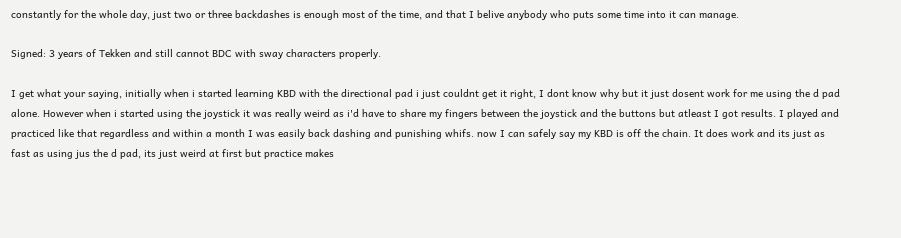constantly for the whole day, just two or three backdashes is enough most of the time, and that I belive anybody who puts some time into it can manage.

Signed: 3 years of Tekken and still cannot BDC with sway characters properly.

I get what your saying, initially when i started learning KBD with the directional pad i just couldnt get it right, I dont know why but it just dosent work for me using the d pad alone. However when i started using the joystick it was really weird as i'd have to share my fingers between the joystick and the buttons but atleast I got results. I played and practiced like that regardless and within a month I was easily back dashing and punishing whifs. now I can safely say my KBD is off the chain. It does work and its just as fast as using jus the d pad, its just weird at first but practice makes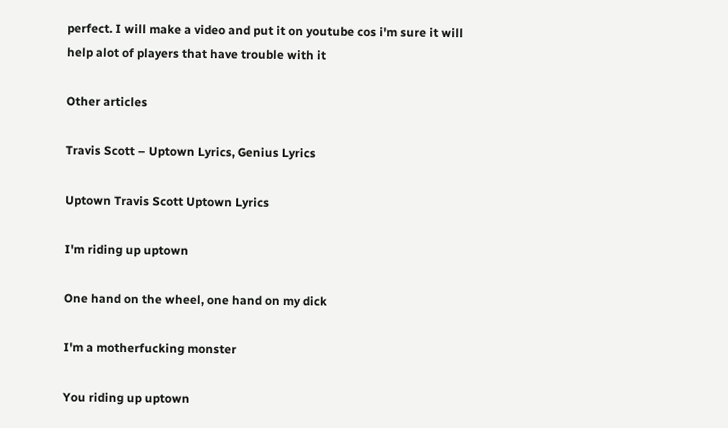perfect. I will make a video and put it on youtube cos i'm sure it will help alot of players that have trouble with it

Other articles

Travis Scott – Uptown Lyrics, Genius Lyrics

Uptown Travis Scott Uptown Lyrics

I'm riding up uptown

One hand on the wheel, one hand on my dick

I'm a motherfucking monster

You riding up uptown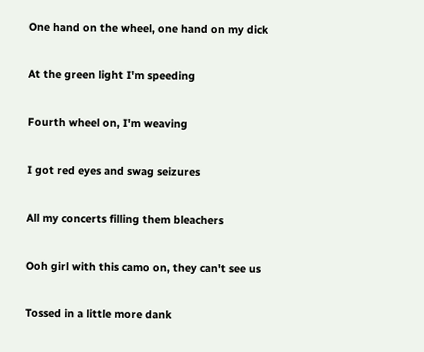One hand on the wheel, one hand on my dick

At the green light I'm speeding

Fourth wheel on, I'm weaving

I got red eyes and swag seizures

All my concerts filling them bleachers

Ooh girl with this camo on, they can't see us

Tossed in a little more dank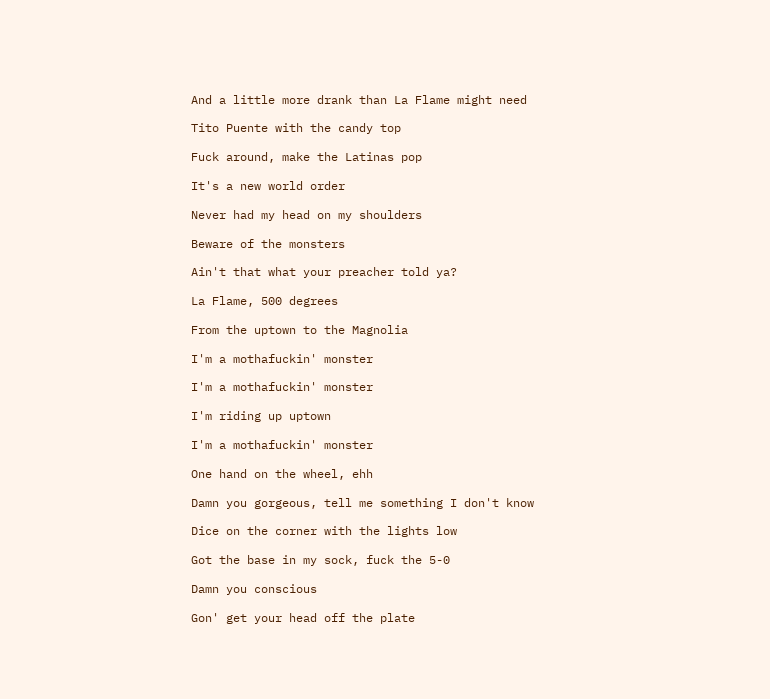And a little more drank than La Flame might need

Tito Puente with the candy top

Fuck around, make the Latinas pop

It's a new world order

Never had my head on my shoulders

Beware of the monsters

Ain't that what your preacher told ya?

La Flame, 500 degrees

From the uptown to the Magnolia

I'm a mothafuckin' monster

I'm a mothafuckin' monster

I'm riding up uptown

I'm a mothafuckin' monster

One hand on the wheel, ehh

Damn you gorgeous, tell me something I don't know

Dice on the corner with the lights low

Got the base in my sock, fuck the 5-0

Damn you conscious

Gon' get your head off the plate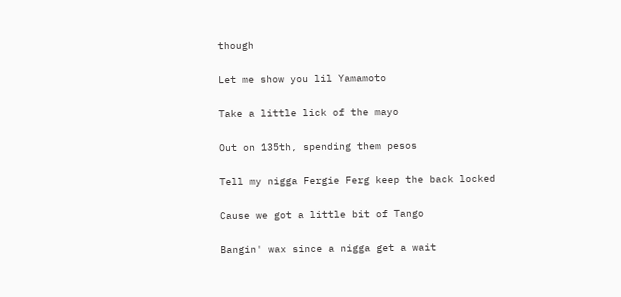though

Let me show you lil Yamamoto

Take a little lick of the mayo

Out on 135th, spending them pesos

Tell my nigga Fergie Ferg keep the back locked

Cause we got a little bit of Tango

Bangin' wax since a nigga get a wait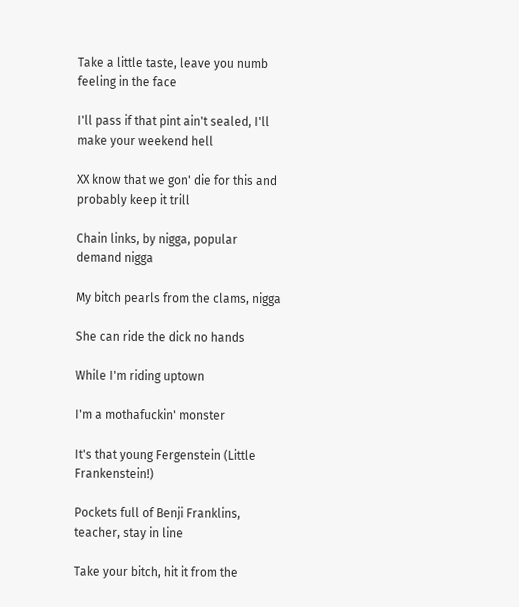Take a little taste, leave you numb feeling in the face

I'll pass if that pint ain't sealed, I'll make your weekend hell

XX know that we gon' die for this and probably keep it trill

Chain links, by nigga, popular demand nigga

My bitch pearls from the clams, nigga

She can ride the dick no hands

While I'm riding uptown

I'm a mothafuckin' monster

It's that young Fergenstein (Little Frankenstein!)

Pockets full of Benji Franklins, teacher, stay in line

Take your bitch, hit it from the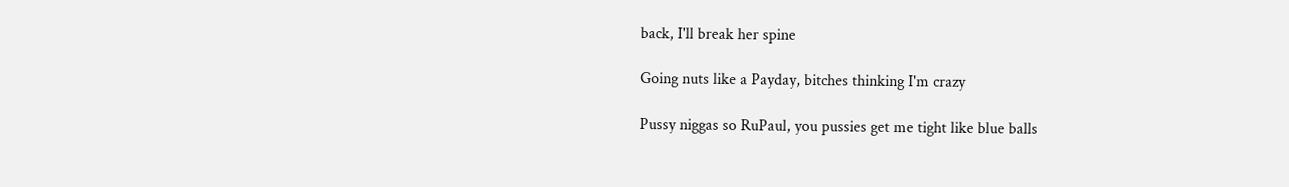back, I'll break her spine

Going nuts like a Payday, bitches thinking I'm crazy

Pussy niggas so RuPaul, you pussies get me tight like blue balls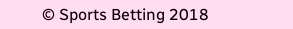© Sports Betting 2018